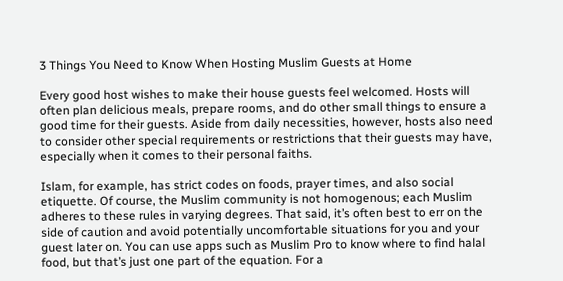3 Things You Need to Know When Hosting Muslim Guests at Home

Every good host wishes to make their house guests feel welcomed. Hosts will often plan delicious meals, prepare rooms, and do other small things to ensure a good time for their guests. Aside from daily necessities, however, hosts also need to consider other special requirements or restrictions that their guests may have, especially when it comes to their personal faiths.

Islam, for example, has strict codes on foods, prayer times, and also social etiquette. Of course, the Muslim community is not homogenous; each Muslim adheres to these rules in varying degrees. That said, it’s often best to err on the side of caution and avoid potentially uncomfortable situations for you and your guest later on. You can use apps such as Muslim Pro to know where to find halal food, but that’s just one part of the equation. For a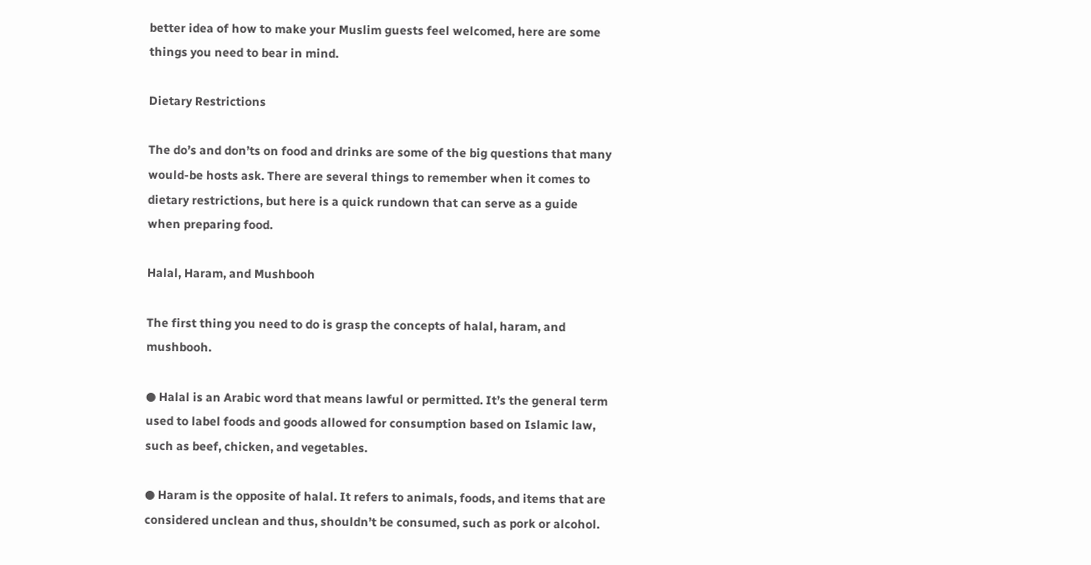better idea of how to make your Muslim guests feel welcomed, here are some things you need to bear in mind.

Dietary Restrictions

The do’s and don’ts on food and drinks are some of the big questions that many would-be hosts ask. There are several things to remember when it comes to dietary restrictions, but here is a quick rundown that can serve as a guide when preparing food.

Halal, Haram, and Mushbooh

The first thing you need to do is grasp the concepts of halal, haram, and mushbooh.

● Halal is an Arabic word that means lawful or permitted. It’s the general term used to label foods and goods allowed for consumption based on Islamic law, such as beef, chicken, and vegetables.

● Haram is the opposite of halal. It refers to animals, foods, and items that are considered unclean and thus, shouldn’t be consumed, such as pork or alcohol.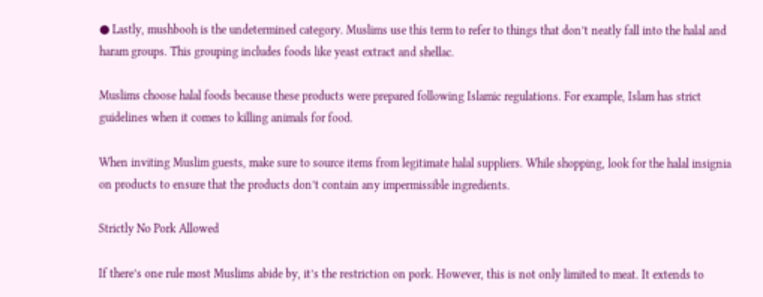● Lastly, mushbooh is the undetermined category. Muslims use this term to refer to things that don’t neatly fall into the halal and haram groups. This grouping includes foods like yeast extract and shellac.

Muslims choose halal foods because these products were prepared following Islamic regulations. For example, Islam has strict guidelines when it comes to killing animals for food.

When inviting Muslim guests, make sure to source items from legitimate halal suppliers. While shopping, look for the halal insignia on products to ensure that the products don’t contain any impermissible ingredients.

Strictly No Pork Allowed

If there’s one rule most Muslims abide by, it’s the restriction on pork. However, this is not only limited to meat. It extends to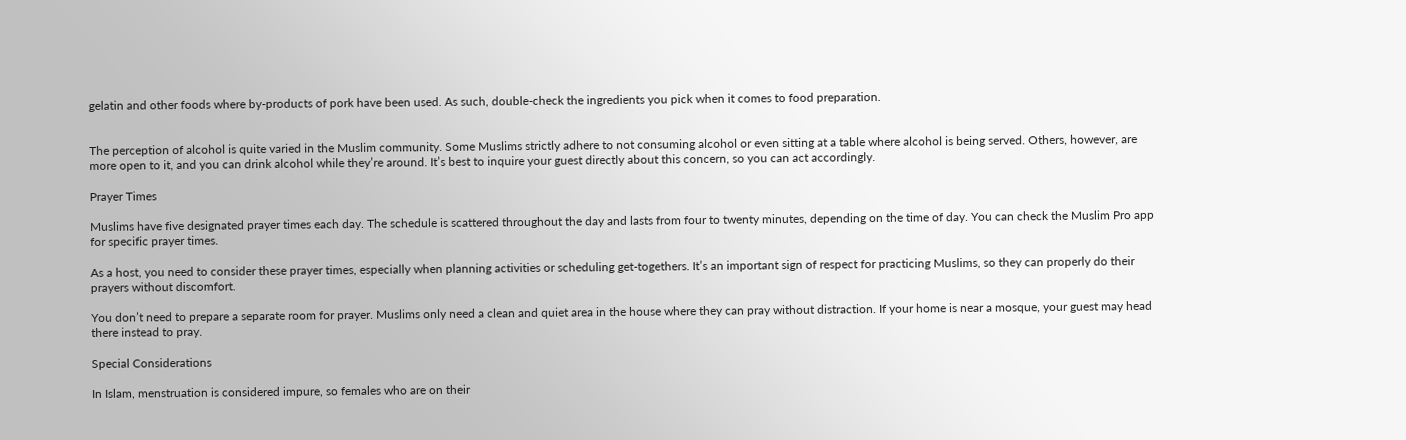gelatin and other foods where by-products of pork have been used. As such, double-check the ingredients you pick when it comes to food preparation.


The perception of alcohol is quite varied in the Muslim community. Some Muslims strictly adhere to not consuming alcohol or even sitting at a table where alcohol is being served. Others, however, are more open to it, and you can drink alcohol while they’re around. It’s best to inquire your guest directly about this concern, so you can act accordingly.

Prayer Times

Muslims have five designated prayer times each day. The schedule is scattered throughout the day and lasts from four to twenty minutes, depending on the time of day. You can check the Muslim Pro app for specific prayer times.

As a host, you need to consider these prayer times, especially when planning activities or scheduling get-togethers. It’s an important sign of respect for practicing Muslims, so they can properly do their prayers without discomfort.

You don’t need to prepare a separate room for prayer. Muslims only need a clean and quiet area in the house where they can pray without distraction. If your home is near a mosque, your guest may head there instead to pray.

Special Considerations

In Islam, menstruation is considered impure, so females who are on their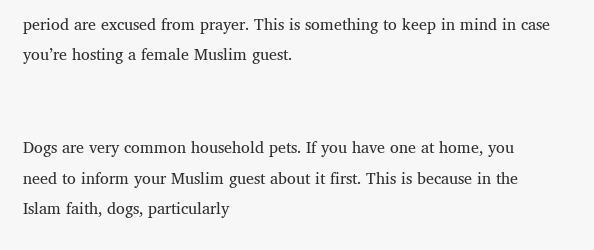period are excused from prayer. This is something to keep in mind in case you’re hosting a female Muslim guest.


Dogs are very common household pets. If you have one at home, you need to inform your Muslim guest about it first. This is because in the Islam faith, dogs, particularly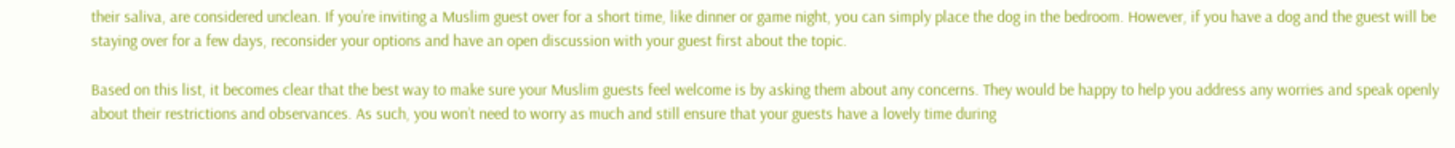their saliva, are considered unclean. If you’re inviting a Muslim guest over for a short time, like dinner or game night, you can simply place the dog in the bedroom. However, if you have a dog and the guest will be staying over for a few days, reconsider your options and have an open discussion with your guest first about the topic.

Based on this list, it becomes clear that the best way to make sure your Muslim guests feel welcome is by asking them about any concerns. They would be happy to help you address any worries and speak openly about their restrictions and observances. As such, you won’t need to worry as much and still ensure that your guests have a lovely time during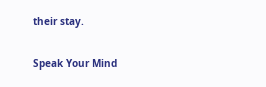their stay.

Speak Your Mind